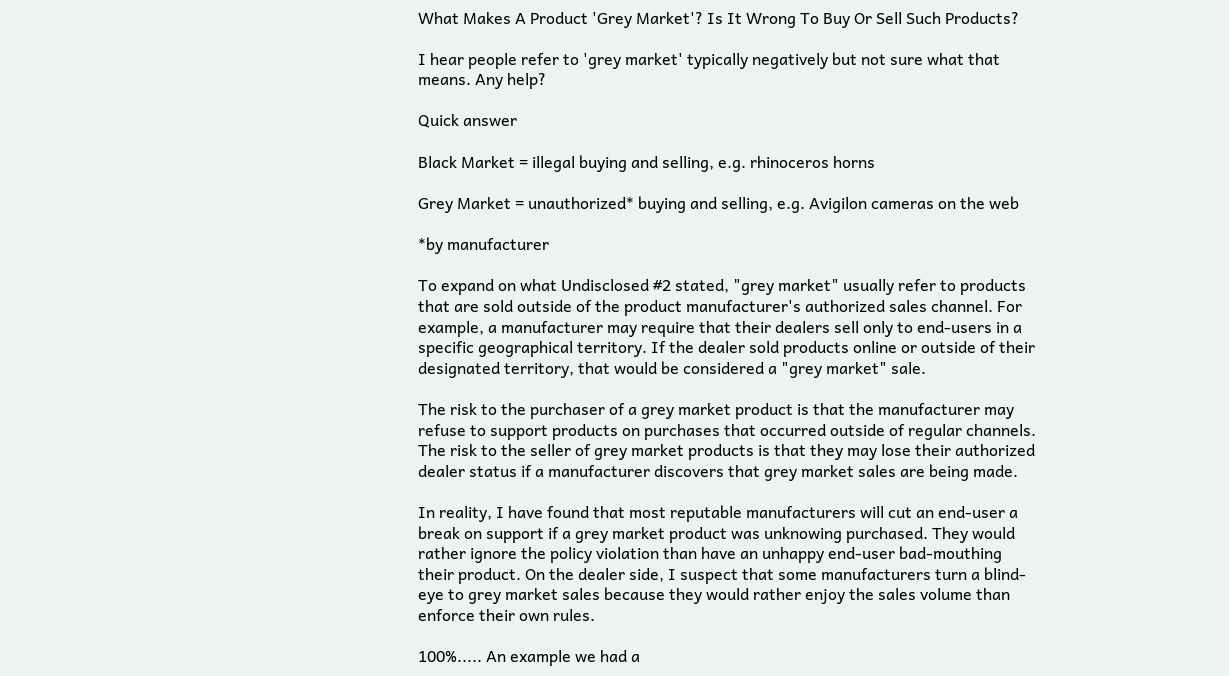What Makes A Product 'Grey Market'? Is It Wrong To Buy Or Sell Such Products?

I hear people refer to 'grey market' typically negatively but not sure what that means. Any help?

Quick answer

Black Market = illegal buying and selling, e.g. rhinoceros horns

Grey Market = unauthorized* buying and selling, e.g. Avigilon cameras on the web

*by manufacturer

To expand on what Undisclosed #2 stated, "grey market" usually refer to products that are sold outside of the product manufacturer's authorized sales channel. For example, a manufacturer may require that their dealers sell only to end-users in a specific geographical territory. If the dealer sold products online or outside of their designated territory, that would be considered a "grey market" sale.

The risk to the purchaser of a grey market product is that the manufacturer may refuse to support products on purchases that occurred outside of regular channels. The risk to the seller of grey market products is that they may lose their authorized dealer status if a manufacturer discovers that grey market sales are being made.

In reality, I have found that most reputable manufacturers will cut an end-user a break on support if a grey market product was unknowing purchased. They would rather ignore the policy violation than have an unhappy end-user bad-mouthing their product. On the dealer side, I suspect that some manufacturers turn a blind-eye to grey market sales because they would rather enjoy the sales volume than enforce their own rules.

100%..... An example we had a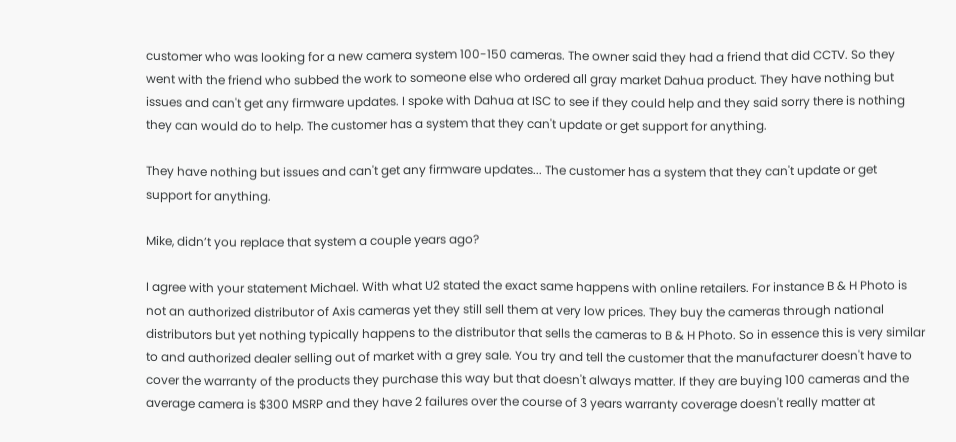customer who was looking for a new camera system 100-150 cameras. The owner said they had a friend that did CCTV. So they went with the friend who subbed the work to someone else who ordered all gray market Dahua product. They have nothing but issues and can't get any firmware updates. I spoke with Dahua at ISC to see if they could help and they said sorry there is nothing they can would do to help. The customer has a system that they can't update or get support for anything.

They have nothing but issues and can't get any firmware updates... The customer has a system that they can't update or get support for anything.

Mike, didn’t you replace that system a couple years ago?

I agree with your statement Michael. With what U2 stated the exact same happens with online retailers. For instance B & H Photo is not an authorized distributor of Axis cameras yet they still sell them at very low prices. They buy the cameras through national distributors but yet nothing typically happens to the distributor that sells the cameras to B & H Photo. So in essence this is very similar to and authorized dealer selling out of market with a grey sale. You try and tell the customer that the manufacturer doesn't have to cover the warranty of the products they purchase this way but that doesn't always matter. If they are buying 100 cameras and the average camera is $300 MSRP and they have 2 failures over the course of 3 years warranty coverage doesn't really matter at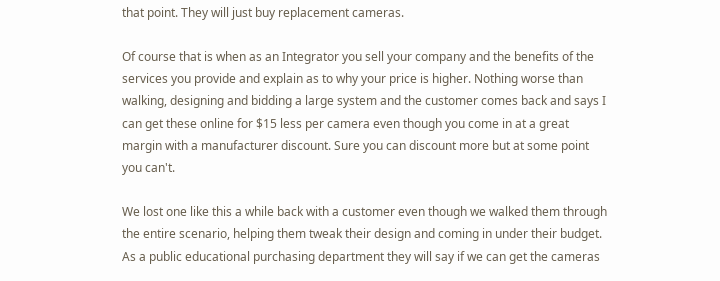that point. They will just buy replacement cameras.

Of course that is when as an Integrator you sell your company and the benefits of the services you provide and explain as to why your price is higher. Nothing worse than walking, designing and bidding a large system and the customer comes back and says I can get these online for $15 less per camera even though you come in at a great margin with a manufacturer discount. Sure you can discount more but at some point you can't.

We lost one like this a while back with a customer even though we walked them through the entire scenario, helping them tweak their design and coming in under their budget. As a public educational purchasing department they will say if we can get the cameras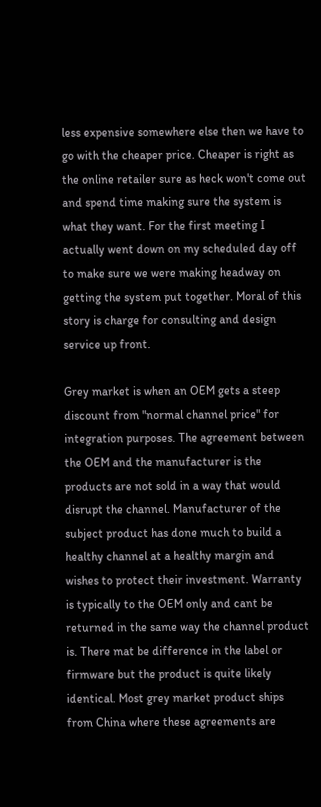less expensive somewhere else then we have to go with the cheaper price. Cheaper is right as the online retailer sure as heck won't come out and spend time making sure the system is what they want. For the first meeting I actually went down on my scheduled day off to make sure we were making headway on getting the system put together. Moral of this story is charge for consulting and design service up front.

Grey market is when an OEM gets a steep discount from "normal channel price" for integration purposes. The agreement between the OEM and the manufacturer is the products are not sold in a way that would disrupt the channel. Manufacturer of the subject product has done much to build a healthy channel at a healthy margin and wishes to protect their investment. Warranty is typically to the OEM only and cant be returned in the same way the channel product is. There mat be difference in the label or firmware but the product is quite likely identical. Most grey market product ships from China where these agreements are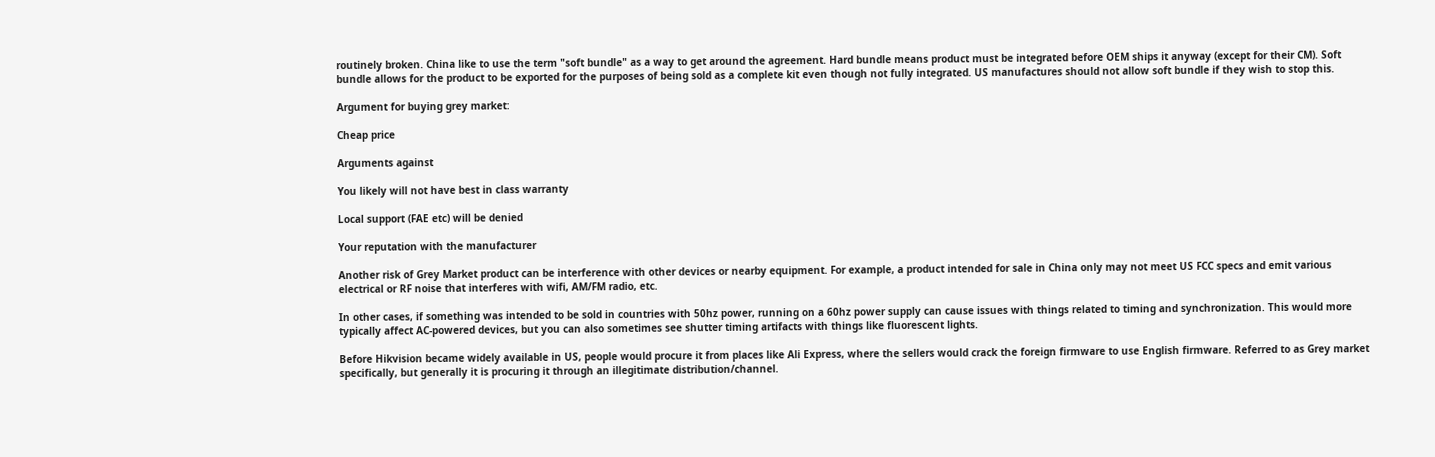routinely broken. China like to use the term "soft bundle" as a way to get around the agreement. Hard bundle means product must be integrated before OEM ships it anyway (except for their CM). Soft bundle allows for the product to be exported for the purposes of being sold as a complete kit even though not fully integrated. US manufactures should not allow soft bundle if they wish to stop this.

Argument for buying grey market:

Cheap price

Arguments against

You likely will not have best in class warranty

Local support (FAE etc) will be denied

Your reputation with the manufacturer

Another risk of Grey Market product can be interference with other devices or nearby equipment. For example, a product intended for sale in China only may not meet US FCC specs and emit various electrical or RF noise that interferes with wifi, AM/FM radio, etc.

In other cases, if something was intended to be sold in countries with 50hz power, running on a 60hz power supply can cause issues with things related to timing and synchronization. This would more typically affect AC-powered devices, but you can also sometimes see shutter timing artifacts with things like fluorescent lights.

Before Hikvision became widely available in US, people would procure it from places like Ali Express, where the sellers would crack the foreign firmware to use English firmware. Referred to as Grey market specifically, but generally it is procuring it through an illegitimate distribution/channel.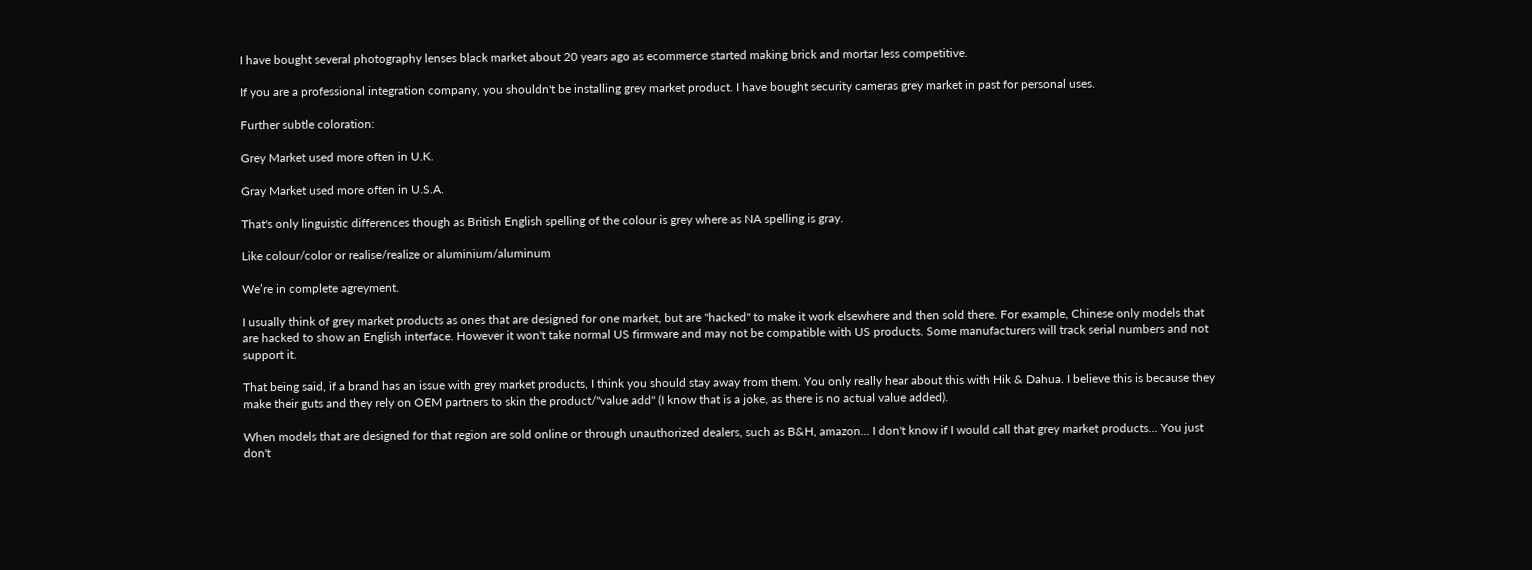I have bought several photography lenses black market about 20 years ago as ecommerce started making brick and mortar less competitive.

If you are a professional integration company, you shouldn't be installing grey market product. I have bought security cameras grey market in past for personal uses.

Further subtle coloration:

Grey Market used more often in U.K.

Gray Market used more often in U.S.A.

That's only linguistic differences though as British English spelling of the colour is grey where as NA spelling is gray.

Like colour/color or realise/realize or aluminium/aluminum

We’re in complete agreyment.

I usually think of grey market products as ones that are designed for one market, but are "hacked" to make it work elsewhere and then sold there. For example, Chinese only models that are hacked to show an English interface. However it won't take normal US firmware and may not be compatible with US products. Some manufacturers will track serial numbers and not support it.

That being said, if a brand has an issue with grey market products, I think you should stay away from them. You only really hear about this with Hik & Dahua. I believe this is because they make their guts and they rely on OEM partners to skin the product/"value add" (I know that is a joke, as there is no actual value added).

When models that are designed for that region are sold online or through unauthorized dealers, such as B&H, amazon... I don't know if I would call that grey market products... You just don't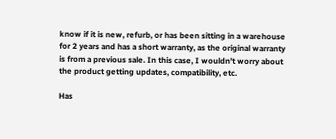know if it is new, refurb, or has been sitting in a warehouse for 2 years and has a short warranty, as the original warranty is from a previous sale. In this case, I wouldn't worry about the product getting updates, compatibility, etc.

Has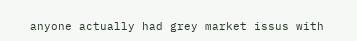anyone actually had grey market issus with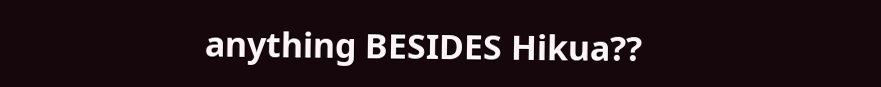anything BESIDES Hikua??